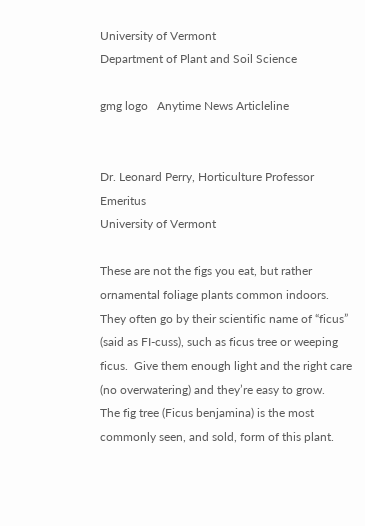University of Vermont
Department of Plant and Soil Science

gmg logo   Anytime News Articleline


Dr. Leonard Perry, Horticulture Professor Emeritus
University of Vermont

These are not the figs you eat, but rather ornamental foliage plants common indoors.  They often go by their scientific name of “ficus” (said as FI-cuss), such as ficus tree or weeping ficus.  Give them enough light and the right care (no overwatering) and they’re easy to grow.
The fig tree (Ficus benjamina) is the most commonly seen, and sold, form of this plant.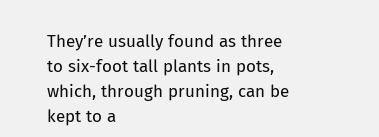They’re usually found as three to six-foot tall plants in pots, which, through pruning, can be kept to a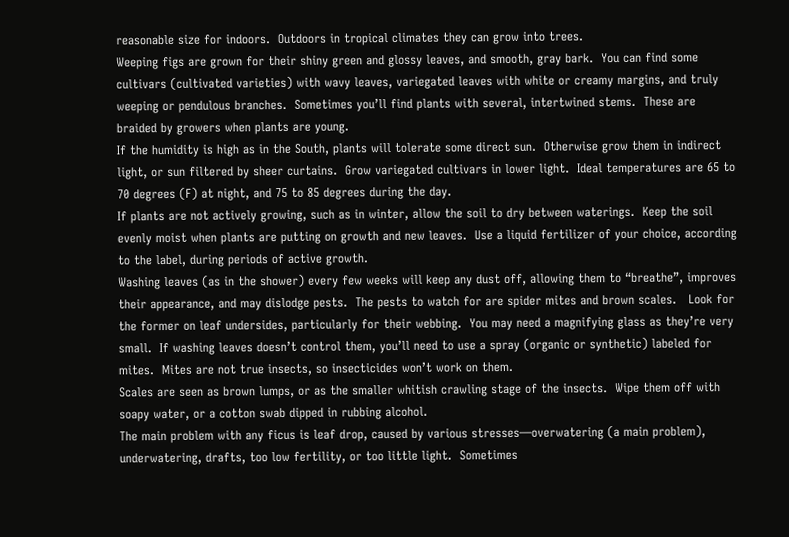reasonable size for indoors.  Outdoors in tropical climates they can grow into trees.
Weeping figs are grown for their shiny green and glossy leaves, and smooth, gray bark.  You can find some cultivars (cultivated varieties) with wavy leaves, variegated leaves with white or creamy margins, and truly weeping or pendulous branches.  Sometimes you’ll find plants with several, intertwined stems.  These are braided by growers when plants are young.
If the humidity is high as in the South, plants will tolerate some direct sun.  Otherwise grow them in indirect light, or sun filtered by sheer curtains.  Grow variegated cultivars in lower light.  Ideal temperatures are 65 to 70 degrees (F) at night, and 75 to 85 degrees during the day.
If plants are not actively growing, such as in winter, allow the soil to dry between waterings.  Keep the soil evenly moist when plants are putting on growth and new leaves.  Use a liquid fertilizer of your choice, according to the label, during periods of active growth.
Washing leaves (as in the shower) every few weeks will keep any dust off, allowing them to “breathe”, improves their appearance, and may dislodge pests.  The pests to watch for are spider mites and brown scales.   Look for the former on leaf undersides, particularly for their webbing.  You may need a magnifying glass as they’re very small.  If washing leaves doesn’t control them, you’ll need to use a spray (organic or synthetic) labeled for mites.  Mites are not true insects, so insecticides won’t work on them.
Scales are seen as brown lumps, or as the smaller whitish crawling stage of the insects.  Wipe them off with soapy water, or a cotton swab dipped in rubbing alcohol.
The main problem with any ficus is leaf drop, caused by various stresses—overwatering (a main problem), underwatering, drafts, too low fertility, or too little light.  Sometimes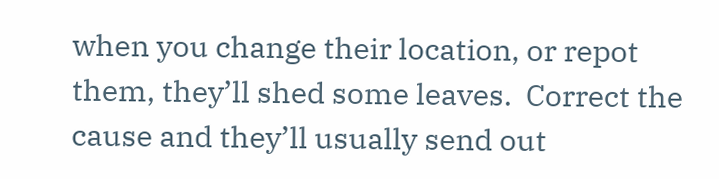when you change their location, or repot them, they’ll shed some leaves.  Correct the cause and they’ll usually send out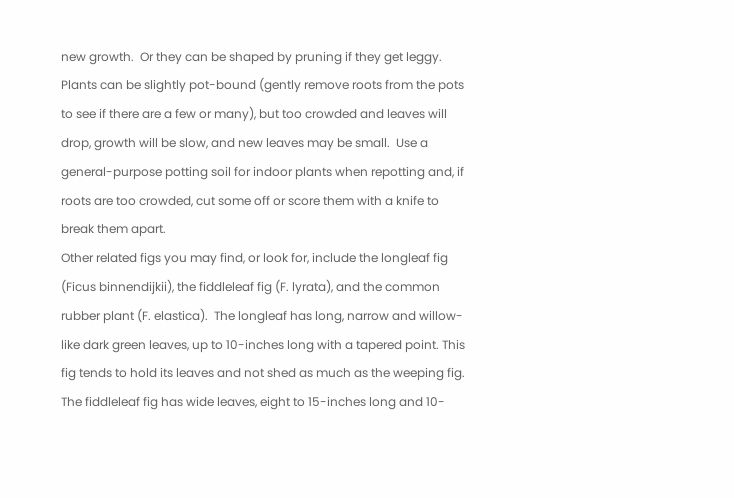new growth.  Or they can be shaped by pruning if they get leggy.
Plants can be slightly pot-bound (gently remove roots from the pots to see if there are a few or many), but too crowded and leaves will drop, growth will be slow, and new leaves may be small.  Use a general-purpose potting soil for indoor plants when repotting and, if roots are too crowded, cut some off or score them with a knife to break them apart.
Other related figs you may find, or look for, include the longleaf fig (Ficus binnendijkii), the fiddleleaf fig (F. lyrata), and the common rubber plant (F. elastica).  The longleaf has long, narrow and willow-like dark green leaves, up to 10-inches long with a tapered point. This fig tends to hold its leaves and not shed as much as the weeping fig.  The fiddleleaf fig has wide leaves, eight to 15-inches long and 10-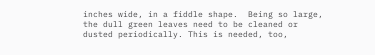inches wide, in a fiddle shape.  Being so large, the dull green leaves need to be cleaned or dusted periodically. This is needed, too,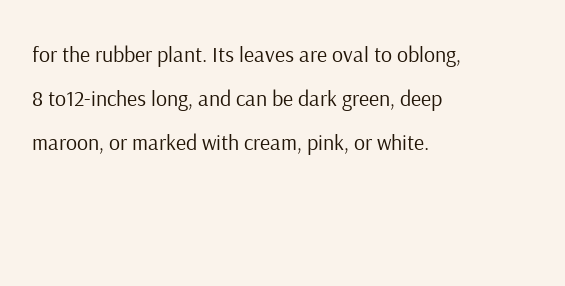for the rubber plant. Its leaves are oval to oblong, 8 to12-inches long, and can be dark green, deep maroon, or marked with cream, pink, or white.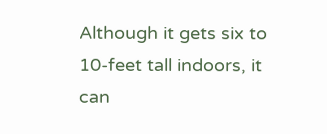Although it gets six to 10-feet tall indoors, it can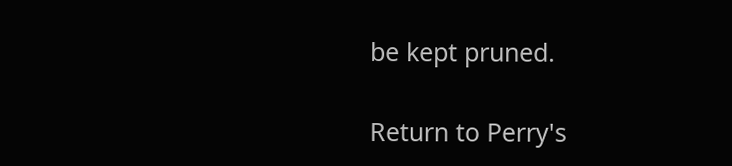be kept pruned.

Return to Perry's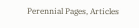Perennial Pages, Articles